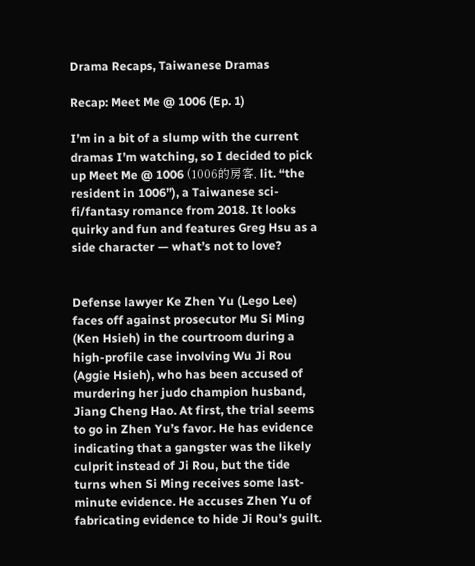Drama Recaps, Taiwanese Dramas

Recap: Meet Me @ 1006 (Ep. 1)

I’m in a bit of a slump with the current dramas I’m watching, so I decided to pick up Meet Me @ 1006 (1006的房客, lit. “the resident in 1006”), a Taiwanese sci-fi/fantasy romance from 2018. It looks quirky and fun and features Greg Hsu as a side character — what’s not to love?


Defense lawyer Ke Zhen Yu (Lego Lee) faces off against prosecutor Mu Si Ming (Ken Hsieh) in the courtroom during a high-profile case involving Wu Ji Rou (Aggie Hsieh), who has been accused of murdering her judo champion husband, Jiang Cheng Hao. At first, the trial seems to go in Zhen Yu’s favor. He has evidence indicating that a gangster was the likely culprit instead of Ji Rou, but the tide turns when Si Ming receives some last-minute evidence. He accuses Zhen Yu of fabricating evidence to hide Ji Rou’s guilt.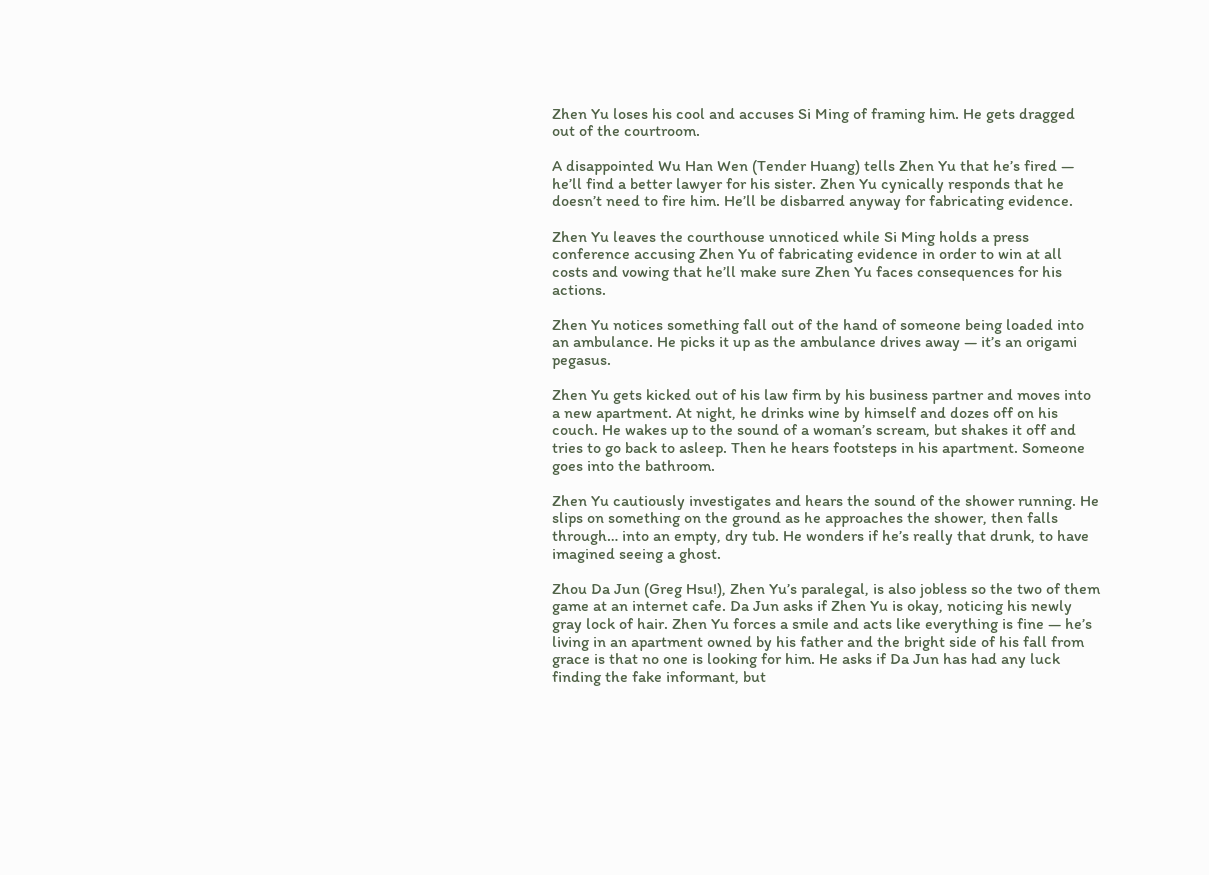Zhen Yu loses his cool and accuses Si Ming of framing him. He gets dragged out of the courtroom.

A disappointed Wu Han Wen (Tender Huang) tells Zhen Yu that he’s fired — he’ll find a better lawyer for his sister. Zhen Yu cynically responds that he doesn’t need to fire him. He’ll be disbarred anyway for fabricating evidence.

Zhen Yu leaves the courthouse unnoticed while Si Ming holds a press conference accusing Zhen Yu of fabricating evidence in order to win at all costs and vowing that he’ll make sure Zhen Yu faces consequences for his actions.

Zhen Yu notices something fall out of the hand of someone being loaded into an ambulance. He picks it up as the ambulance drives away — it’s an origami pegasus.

Zhen Yu gets kicked out of his law firm by his business partner and moves into a new apartment. At night, he drinks wine by himself and dozes off on his couch. He wakes up to the sound of a woman’s scream, but shakes it off and tries to go back to asleep. Then he hears footsteps in his apartment. Someone goes into the bathroom.

Zhen Yu cautiously investigates and hears the sound of the shower running. He slips on something on the ground as he approaches the shower, then falls through… into an empty, dry tub. He wonders if he’s really that drunk, to have imagined seeing a ghost.

Zhou Da Jun (Greg Hsu!), Zhen Yu’s paralegal, is also jobless so the two of them game at an internet cafe. Da Jun asks if Zhen Yu is okay, noticing his newly gray lock of hair. Zhen Yu forces a smile and acts like everything is fine — he’s living in an apartment owned by his father and the bright side of his fall from grace is that no one is looking for him. He asks if Da Jun has had any luck finding the fake informant, but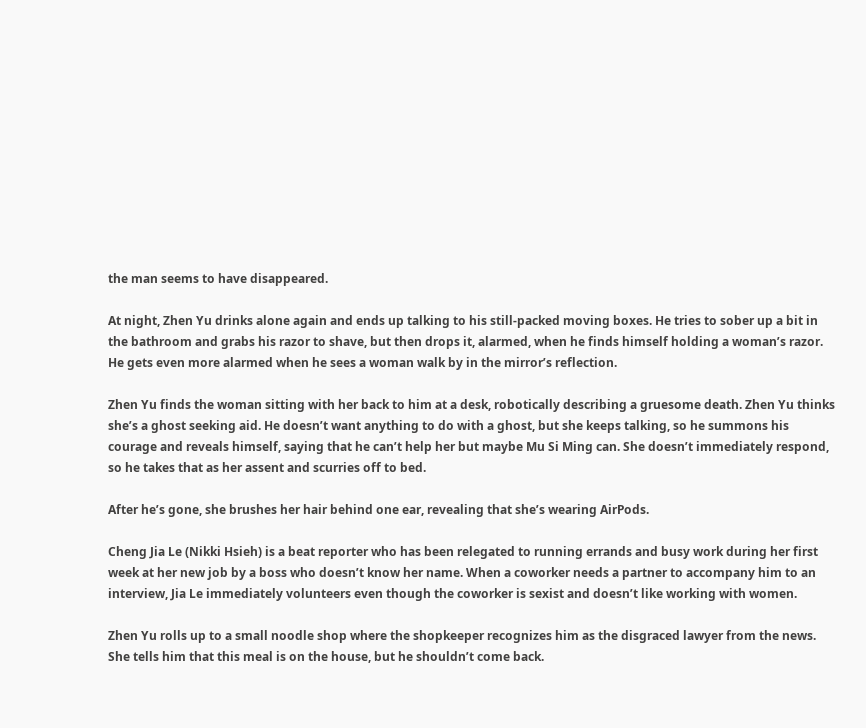the man seems to have disappeared.

At night, Zhen Yu drinks alone again and ends up talking to his still-packed moving boxes. He tries to sober up a bit in the bathroom and grabs his razor to shave, but then drops it, alarmed, when he finds himself holding a woman’s razor. He gets even more alarmed when he sees a woman walk by in the mirror’s reflection.

Zhen Yu finds the woman sitting with her back to him at a desk, robotically describing a gruesome death. Zhen Yu thinks she’s a ghost seeking aid. He doesn’t want anything to do with a ghost, but she keeps talking, so he summons his courage and reveals himself, saying that he can’t help her but maybe Mu Si Ming can. She doesn’t immediately respond, so he takes that as her assent and scurries off to bed.

After he’s gone, she brushes her hair behind one ear, revealing that she’s wearing AirPods.

Cheng Jia Le (Nikki Hsieh) is a beat reporter who has been relegated to running errands and busy work during her first week at her new job by a boss who doesn’t know her name. When a coworker needs a partner to accompany him to an interview, Jia Le immediately volunteers even though the coworker is sexist and doesn’t like working with women.

Zhen Yu rolls up to a small noodle shop where the shopkeeper recognizes him as the disgraced lawyer from the news. She tells him that this meal is on the house, but he shouldn’t come back.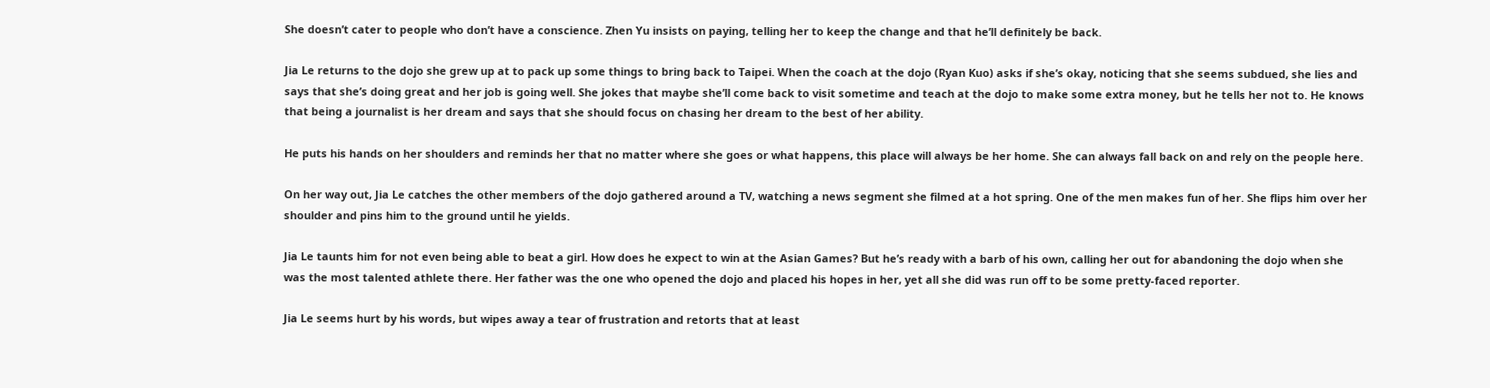She doesn’t cater to people who don’t have a conscience. Zhen Yu insists on paying, telling her to keep the change and that he’ll definitely be back.

Jia Le returns to the dojo she grew up at to pack up some things to bring back to Taipei. When the coach at the dojo (Ryan Kuo) asks if she’s okay, noticing that she seems subdued, she lies and says that she’s doing great and her job is going well. She jokes that maybe she’ll come back to visit sometime and teach at the dojo to make some extra money, but he tells her not to. He knows that being a journalist is her dream and says that she should focus on chasing her dream to the best of her ability.

He puts his hands on her shoulders and reminds her that no matter where she goes or what happens, this place will always be her home. She can always fall back on and rely on the people here.

On her way out, Jia Le catches the other members of the dojo gathered around a TV, watching a news segment she filmed at a hot spring. One of the men makes fun of her. She flips him over her shoulder and pins him to the ground until he yields.

Jia Le taunts him for not even being able to beat a girl. How does he expect to win at the Asian Games? But he’s ready with a barb of his own, calling her out for abandoning the dojo when she was the most talented athlete there. Her father was the one who opened the dojo and placed his hopes in her, yet all she did was run off to be some pretty-faced reporter.

Jia Le seems hurt by his words, but wipes away a tear of frustration and retorts that at least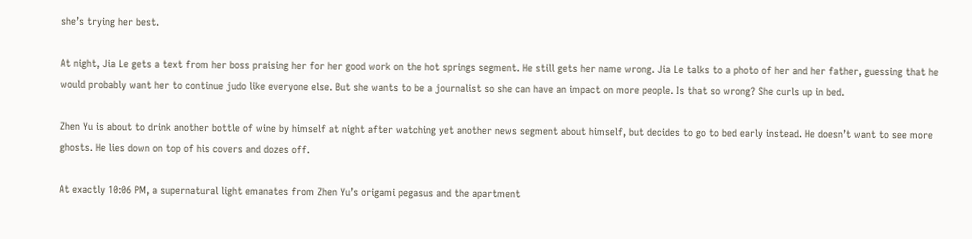she’s trying her best.

At night, Jia Le gets a text from her boss praising her for her good work on the hot springs segment. He still gets her name wrong. Jia Le talks to a photo of her and her father, guessing that he would probably want her to continue judo like everyone else. But she wants to be a journalist so she can have an impact on more people. Is that so wrong? She curls up in bed.

Zhen Yu is about to drink another bottle of wine by himself at night after watching yet another news segment about himself, but decides to go to bed early instead. He doesn’t want to see more ghosts. He lies down on top of his covers and dozes off.

At exactly 10:06 PM, a supernatural light emanates from Zhen Yu’s origami pegasus and the apartment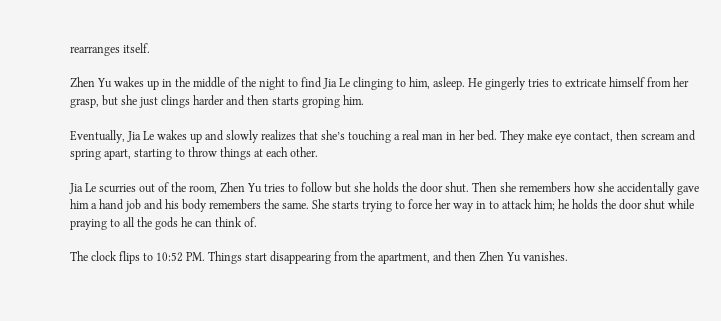rearranges itself.

Zhen Yu wakes up in the middle of the night to find Jia Le clinging to him, asleep. He gingerly tries to extricate himself from her grasp, but she just clings harder and then starts groping him.

Eventually, Jia Le wakes up and slowly realizes that she’s touching a real man in her bed. They make eye contact, then scream and spring apart, starting to throw things at each other.

Jia Le scurries out of the room, Zhen Yu tries to follow but she holds the door shut. Then she remembers how she accidentally gave him a hand job and his body remembers the same. She starts trying to force her way in to attack him; he holds the door shut while praying to all the gods he can think of.

The clock flips to 10:52 PM. Things start disappearing from the apartment, and then Zhen Yu vanishes.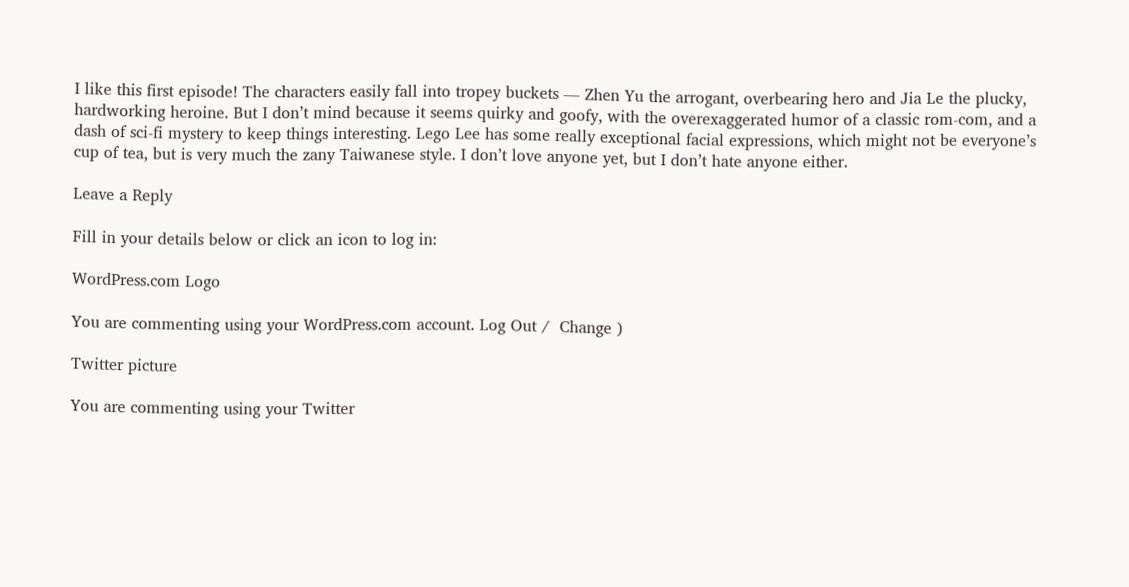I like this first episode! The characters easily fall into tropey buckets — Zhen Yu the arrogant, overbearing hero and Jia Le the plucky, hardworking heroine. But I don’t mind because it seems quirky and goofy, with the overexaggerated humor of a classic rom-com, and a dash of sci-fi mystery to keep things interesting. Lego Lee has some really exceptional facial expressions, which might not be everyone’s cup of tea, but is very much the zany Taiwanese style. I don’t love anyone yet, but I don’t hate anyone either.

Leave a Reply

Fill in your details below or click an icon to log in:

WordPress.com Logo

You are commenting using your WordPress.com account. Log Out /  Change )

Twitter picture

You are commenting using your Twitter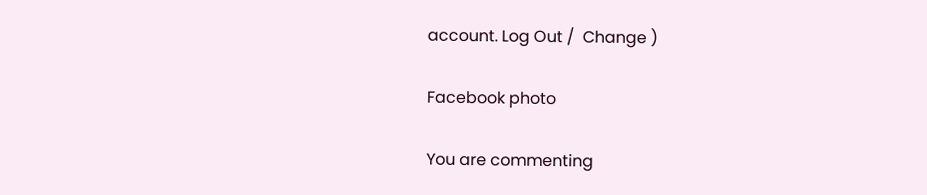account. Log Out /  Change )

Facebook photo

You are commenting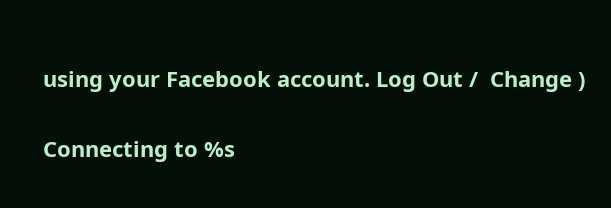using your Facebook account. Log Out /  Change )

Connecting to %s